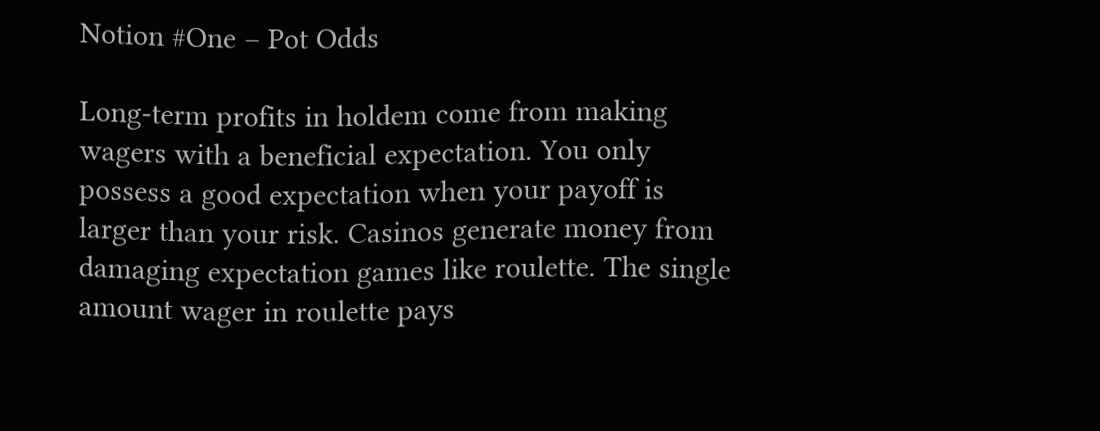Notion #One – Pot Odds

Long-term profits in holdem come from making wagers with a beneficial expectation. You only possess a good expectation when your payoff is larger than your risk. Casinos generate money from damaging expectation games like roulette. The single amount wager in roulette pays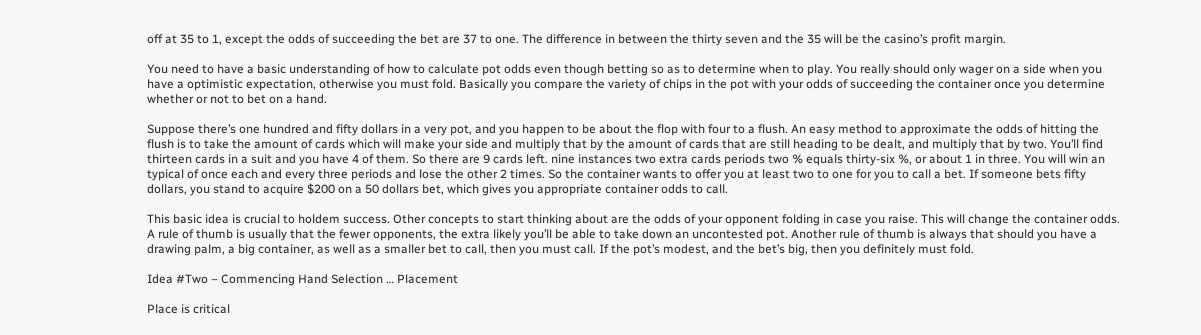off at 35 to 1, except the odds of succeeding the bet are 37 to one. The difference in between the thirty seven and the 35 will be the casino’s profit margin.

You need to have a basic understanding of how to calculate pot odds even though betting so as to determine when to play. You really should only wager on a side when you have a optimistic expectation, otherwise you must fold. Basically you compare the variety of chips in the pot with your odds of succeeding the container once you determine whether or not to bet on a hand.

Suppose there’s one hundred and fifty dollars in a very pot, and you happen to be about the flop with four to a flush. An easy method to approximate the odds of hitting the flush is to take the amount of cards which will make your side and multiply that by the amount of cards that are still heading to be dealt, and multiply that by two. You’ll find thirteen cards in a suit and you have 4 of them. So there are 9 cards left. nine instances two extra cards periods two % equals thirty-six %, or about 1 in three. You will win an typical of once each and every three periods and lose the other 2 times. So the container wants to offer you at least two to one for you to call a bet. If someone bets fifty dollars, you stand to acquire $200 on a 50 dollars bet, which gives you appropriate container odds to call.

This basic idea is crucial to holdem success. Other concepts to start thinking about are the odds of your opponent folding in case you raise. This will change the container odds. A rule of thumb is usually that the fewer opponents, the extra likely you’ll be able to take down an uncontested pot. Another rule of thumb is always that should you have a drawing palm, a big container, as well as a smaller bet to call, then you must call. If the pot’s modest, and the bet’s big, then you definitely must fold.

Idea #Two – Commencing Hand Selection … Placement

Place is critical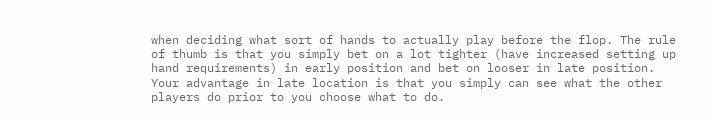when deciding what sort of hands to actually play before the flop. The rule of thumb is that you simply bet on a lot tighter (have increased setting up hand requirements) in early position and bet on looser in late position. Your advantage in late location is that you simply can see what the other players do prior to you choose what to do.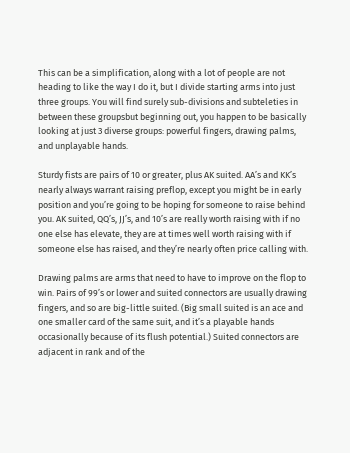This can be a simplification, along with a lot of people are not heading to like the way I do it, but I divide starting arms into just three groups. You will find surely sub-divisions and subteleties in between these groupsbut beginning out, you happen to be basically looking at just 3 diverse groups: powerful fingers, drawing palms, and unplayable hands.

Sturdy fists are pairs of 10 or greater, plus AK suited. AA’s and KK’s nearly always warrant raising preflop, except you might be in early position and you’re going to be hoping for someone to raise behind you. AK suited, QQ’s, JJ’s, and 10’s are really worth raising with if no one else has elevate, they are at times well worth raising with if someone else has raised, and they’re nearly often price calling with.

Drawing palms are arms that need to have to improve on the flop to win. Pairs of 99’s or lower and suited connectors are usually drawing fingers, and so are big-little suited. (Big small suited is an ace and one smaller card of the same suit, and it’s a playable hands occasionally because of its flush potential.) Suited connectors are adjacent in rank and of the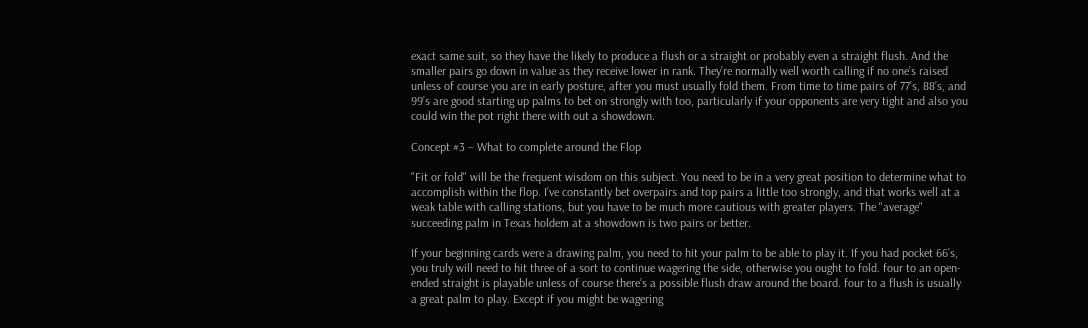exact same suit, so they have the likely to produce a flush or a straight or probably even a straight flush. And the smaller pairs go down in value as they receive lower in rank. They’re normally well worth calling if no one’s raised unless of course you are in early posture, after you must usually fold them. From time to time pairs of 77’s, 88’s, and 99’s are good starting up palms to bet on strongly with too, particularly if your opponents are very tight and also you could win the pot right there with out a showdown.

Concept #3 – What to complete around the Flop

"Fit or fold" will be the frequent wisdom on this subject. You need to be in a very great position to determine what to accomplish within the flop. I’ve constantly bet overpairs and top pairs a little too strongly, and that works well at a weak table with calling stations, but you have to be much more cautious with greater players. The "average" succeeding palm in Texas holdem at a showdown is two pairs or better.

If your beginning cards were a drawing palm, you need to hit your palm to be able to play it. If you had pocket 66’s, you truly will need to hit three of a sort to continue wagering the side, otherwise you ought to fold. four to an open-ended straight is playable unless of course there’s a possible flush draw around the board. four to a flush is usually a great palm to play. Except if you might be wagering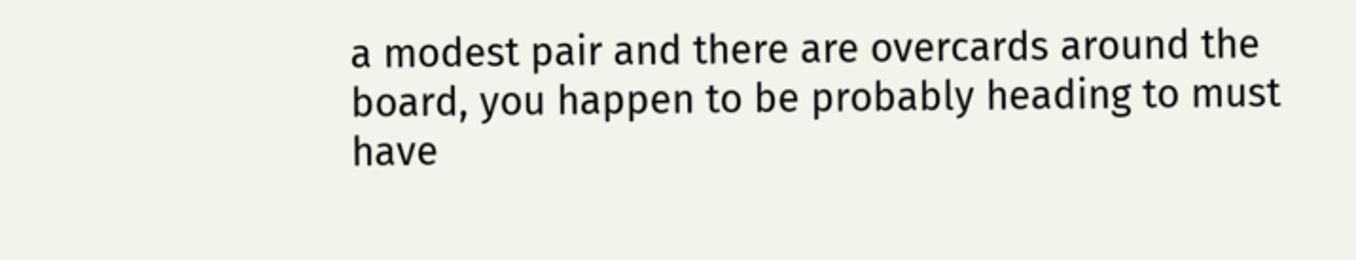a modest pair and there are overcards around the board, you happen to be probably heading to must have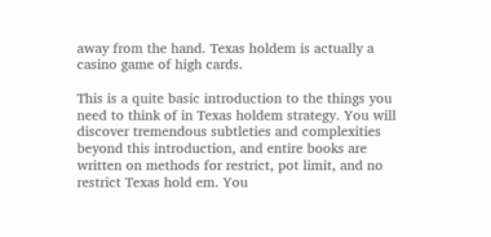away from the hand. Texas holdem is actually a casino game of high cards.

This is a quite basic introduction to the things you need to think of in Texas holdem strategy. You will discover tremendous subtleties and complexities beyond this introduction, and entire books are written on methods for restrict, pot limit, and no restrict Texas hold em. You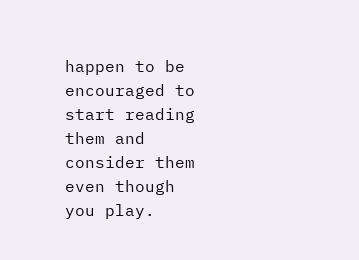happen to be encouraged to start reading them and consider them even though you play.